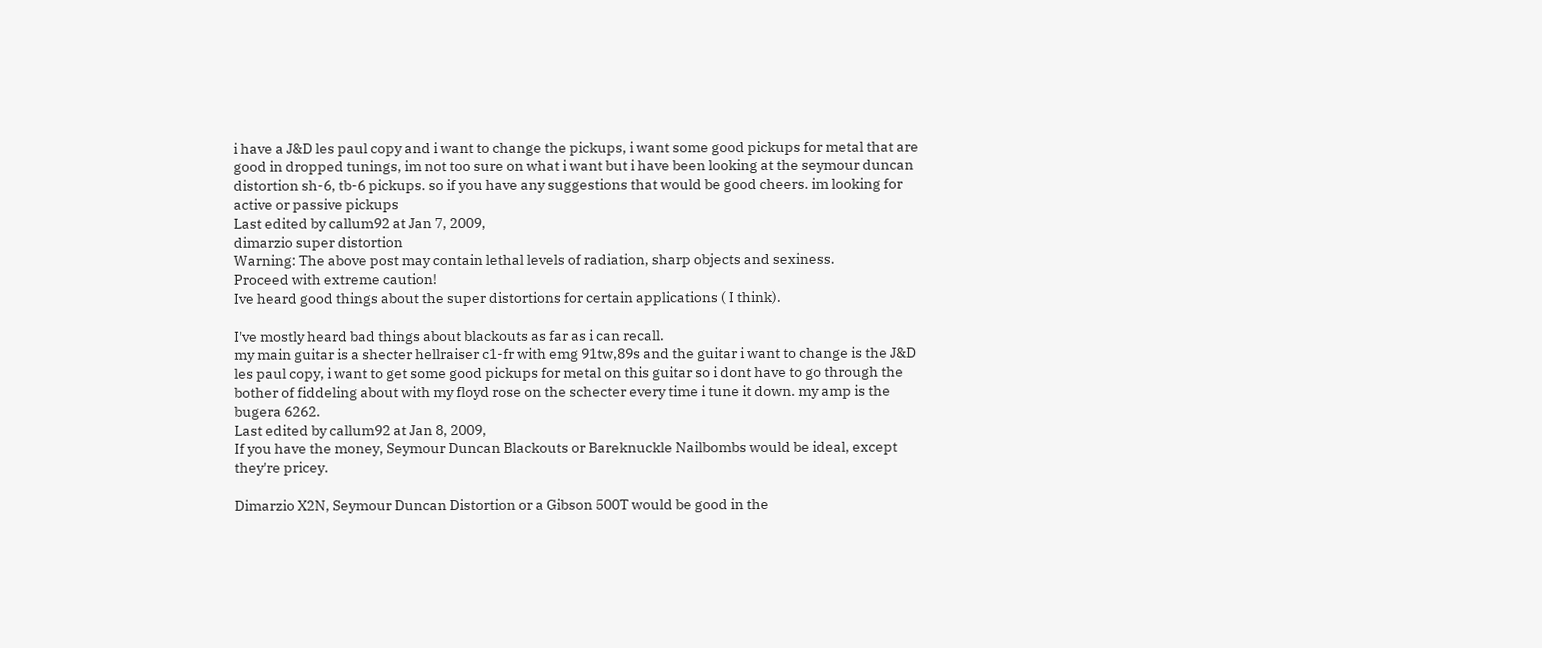i have a J&D les paul copy and i want to change the pickups, i want some good pickups for metal that are good in dropped tunings, im not too sure on what i want but i have been looking at the seymour duncan distortion sh-6, tb-6 pickups. so if you have any suggestions that would be good cheers. im looking for active or passive pickups
Last edited by callum92 at Jan 7, 2009,
dimarzio super distortion
Warning: The above post may contain lethal levels of radiation, sharp objects and sexiness.
Proceed with extreme caution!
Ive heard good things about the super distortions for certain applications ( I think).

I've mostly heard bad things about blackouts as far as i can recall.
my main guitar is a shecter hellraiser c1-fr with emg 91tw,89s and the guitar i want to change is the J&D les paul copy, i want to get some good pickups for metal on this guitar so i dont have to go through the bother of fiddeling about with my floyd rose on the schecter every time i tune it down. my amp is the bugera 6262.
Last edited by callum92 at Jan 8, 2009,
If you have the money, Seymour Duncan Blackouts or Bareknuckle Nailbombs would be ideal, except they're pricey.

Dimarzio X2N, Seymour Duncan Distortion or a Gibson 500T would be good in the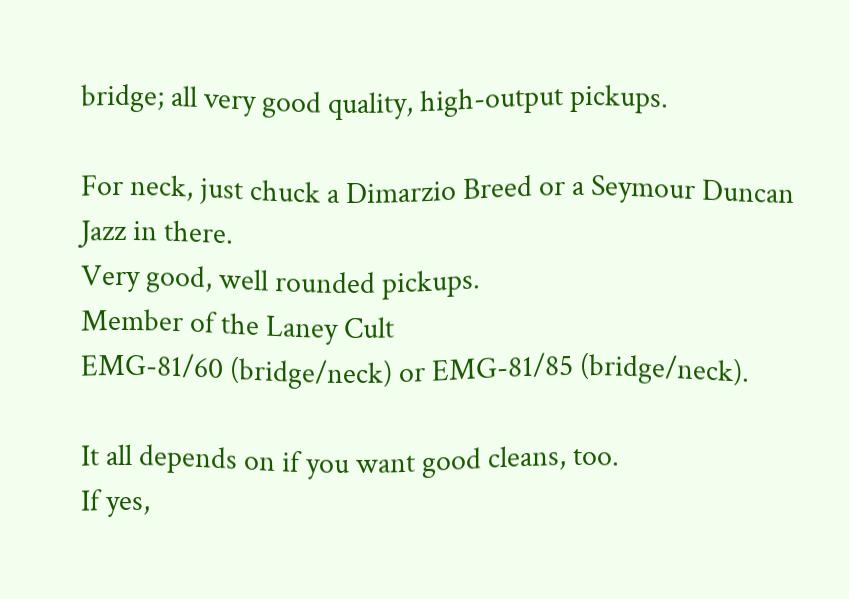bridge; all very good quality, high-output pickups.

For neck, just chuck a Dimarzio Breed or a Seymour Duncan Jazz in there.
Very good, well rounded pickups.
Member of the Laney Cult
EMG-81/60 (bridge/neck) or EMG-81/85 (bridge/neck).

It all depends on if you want good cleans, too.
If yes,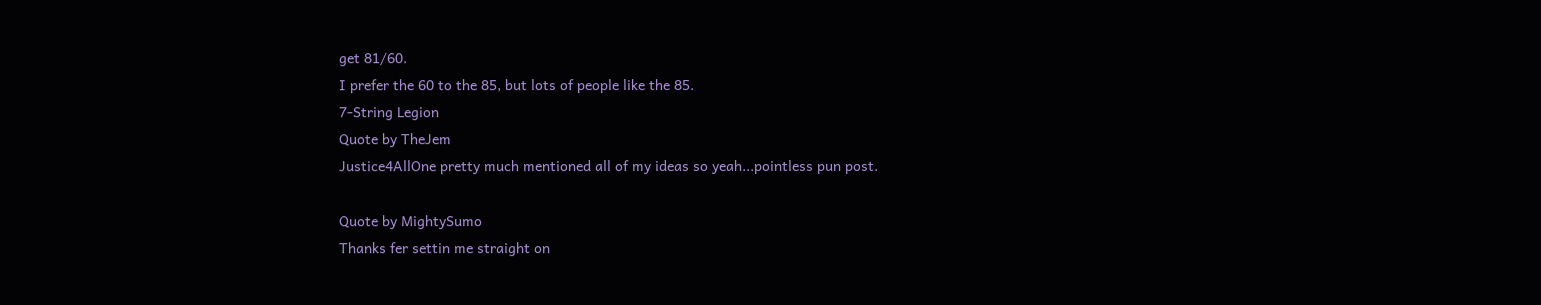get 81/60.
I prefer the 60 to the 85, but lots of people like the 85.
7-String Legion
Quote by TheJem
Justice4AllOne pretty much mentioned all of my ideas so yeah...pointless pun post.

Quote by MightySumo
Thanks fer settin me straight on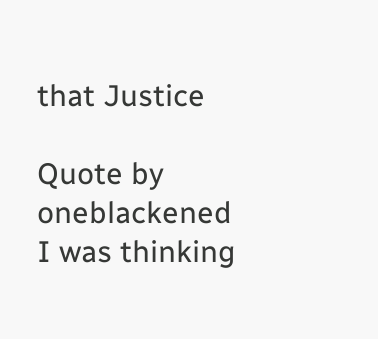that Justice

Quote by oneblackened
I was thinking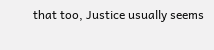that too, Justice usually seems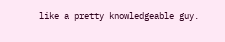like a pretty knowledgeable guy.